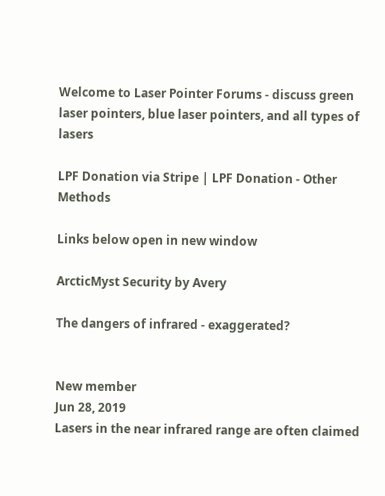Welcome to Laser Pointer Forums - discuss green laser pointers, blue laser pointers, and all types of lasers

LPF Donation via Stripe | LPF Donation - Other Methods

Links below open in new window

ArcticMyst Security by Avery

The dangers of infrared - exaggerated?


New member
Jun 28, 2019
Lasers in the near infrared range are often claimed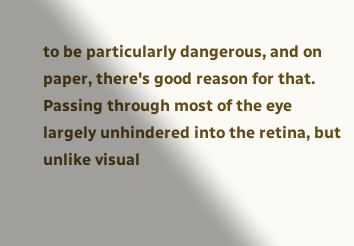to be particularly dangerous, and on paper, there's good reason for that.
Passing through most of the eye largely unhindered into the retina, but unlike visual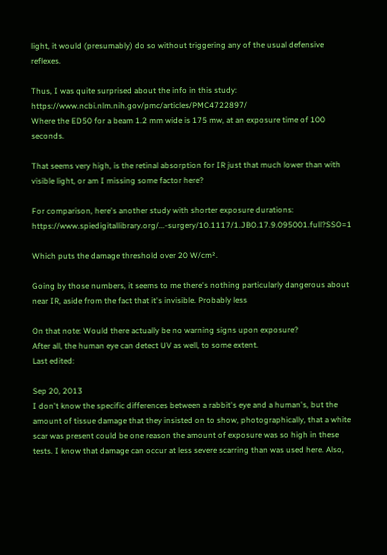light, it would (presumably) do so without triggering any of the usual defensive reflexes.

Thus, I was quite surprised about the info in this study: https://www.ncbi.nlm.nih.gov/pmc/articles/PMC4722897/
Where the ED50 for a beam 1.2 mm wide is 175 mw, at an exposure time of 100 seconds.

That seems very high, is the retinal absorption for IR just that much lower than with visible light, or am I missing some factor here?

For comparison, here's another study with shorter exposure durations: https://www.spiedigitallibrary.org/...-surgery/10.1117/1.JBO.17.9.095001.full?SSO=1

Which puts the damage threshold over 20 W/cm².

Going by those numbers, it seems to me there's nothing particularly dangerous about near IR, aside from the fact that it's invisible. Probably less

On that note: Would there actually be no warning signs upon exposure?
After all, the human eye can detect UV as well, to some extent.
Last edited:

Sep 20, 2013
I don't know the specific differences between a rabbit's eye and a human's, but the amount of tissue damage that they insisted on to show, photographically, that a white scar was present could be one reason the amount of exposure was so high in these tests. I know that damage can occur at less severe scarring than was used here. Also,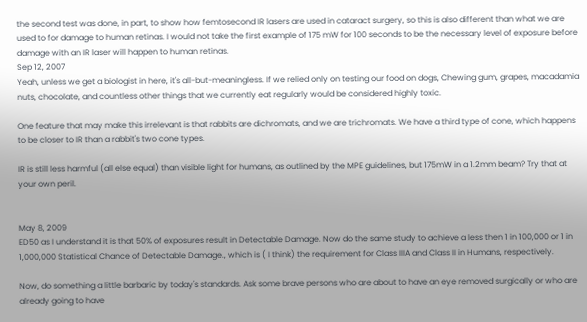the second test was done, in part, to show how femtosecond IR lasers are used in cataract surgery, so this is also different than what we are used to for damage to human retinas. I would not take the first example of 175 mW for 100 seconds to be the necessary level of exposure before damage with an IR laser will happen to human retinas.
Sep 12, 2007
Yeah, unless we get a biologist in here, it's all-but-meaningless. If we relied only on testing our food on dogs, Chewing gum, grapes, macadamia nuts, chocolate, and countless other things that we currently eat regularly would be considered highly toxic.

One feature that may make this irrelevant is that rabbits are dichromats, and we are trichromats. We have a third type of cone, which happens to be closer to IR than a rabbit's two cone types.

IR is still less harmful (all else equal) than visible light for humans, as outlined by the MPE guidelines, but 175mW in a 1.2mm beam? Try that at your own peril.


May 8, 2009
ED50 as I understand it is that 50% of exposures result in Detectable Damage. Now do the same study to achieve a less then 1 in 100,000 or 1 in 1,000,000 Statistical Chance of Detectable Damage., which is ( I think) the requirement for Class IIIA and Class II in Humans, respectively.

Now, do something a little barbaric by today's standards. Ask some brave persons who are about to have an eye removed surgically or who are already going to have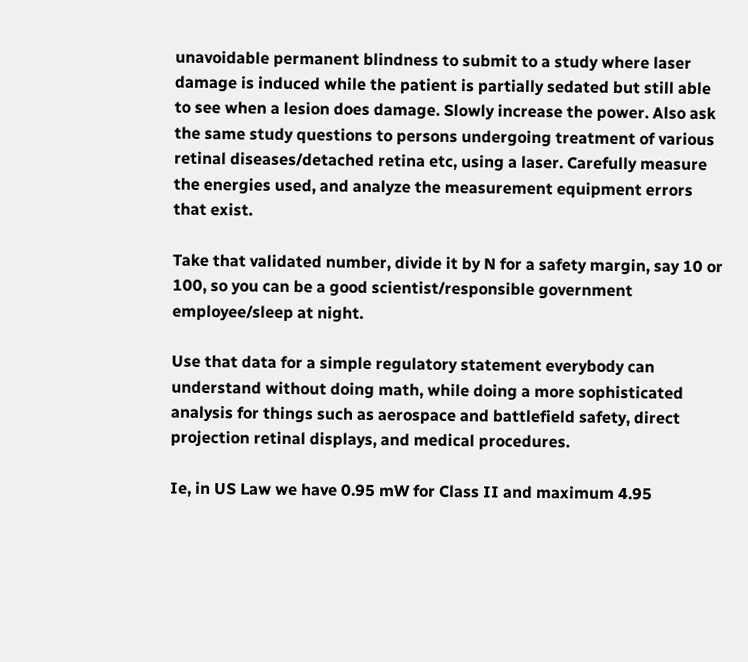unavoidable permanent blindness to submit to a study where laser damage is induced while the patient is partially sedated but still able to see when a lesion does damage. Slowly increase the power. Also ask the same study questions to persons undergoing treatment of various retinal diseases/detached retina etc, using a laser. Carefully measure the energies used, and analyze the measurement equipment errors that exist.

Take that validated number, divide it by N for a safety margin, say 10 or 100, so you can be a good scientist/responsible government employee/sleep at night.

Use that data for a simple regulatory statement everybody can understand without doing math, while doing a more sophisticated analysis for things such as aerospace and battlefield safety, direct projection retinal displays, and medical procedures.

Ie, in US Law we have 0.95 mW for Class II and maximum 4.95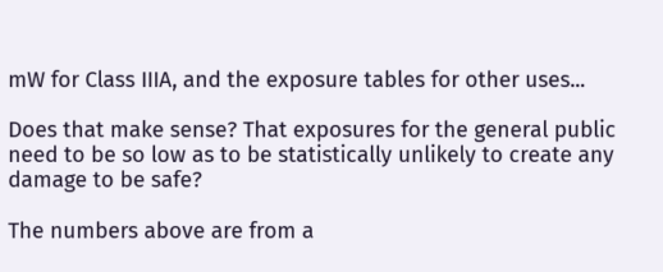mW for Class IIIA, and the exposure tables for other uses...

Does that make sense? That exposures for the general public need to be so low as to be statistically unlikely to create any damage to be safe?

The numbers above are from a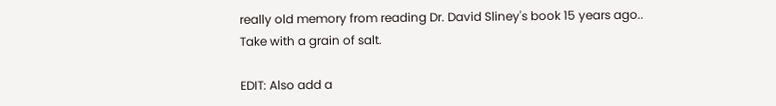really old memory from reading Dr. David Sliney's book 15 years ago..
Take with a grain of salt.

EDIT: Also add a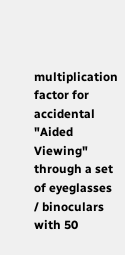multiplication factor for accidental "Aided Viewing" through a set of eyeglasses / binoculars with 50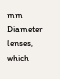mm Diameter lenses, which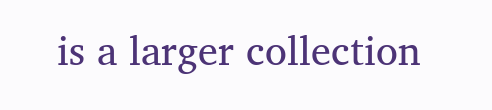is a larger collection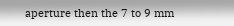aperture then the 7 to 9 mm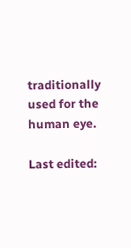traditionally used for the human eye.

Last edited: